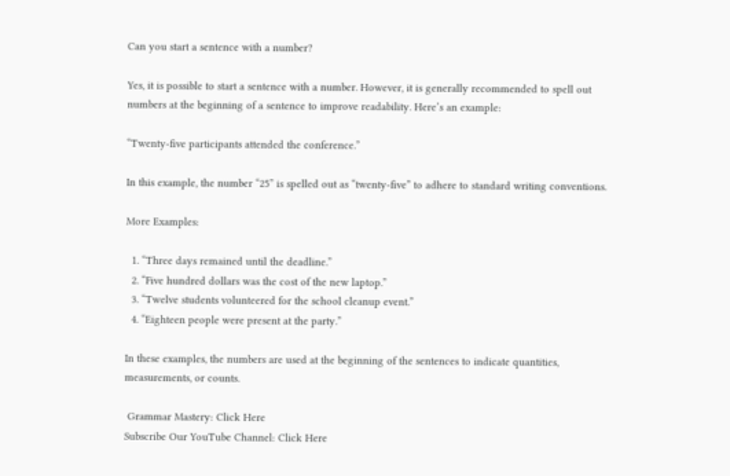Can you start a sentence with a number?

Yes, it is possible to start a sentence with a number. However, it is generally recommended to spell out numbers at the beginning of a sentence to improve readability. Here’s an example:

“Twenty-five participants attended the conference.”

In this example, the number “25” is spelled out as “twenty-five” to adhere to standard writing conventions.

More Examples:

  1. “Three days remained until the deadline.”
  2. “Five hundred dollars was the cost of the new laptop.”
  3. “Twelve students volunteered for the school cleanup event.”
  4. “Eighteen people were present at the party.”

In these examples, the numbers are used at the beginning of the sentences to indicate quantities, measurements, or counts.

 Grammar Mastery: Click Here
Subscribe Our YouTube Channel: Click Here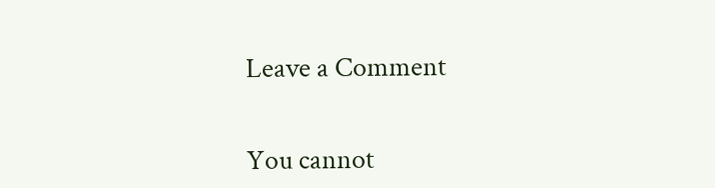Leave a Comment


You cannot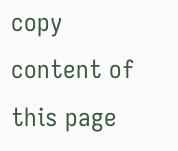copy content of this page